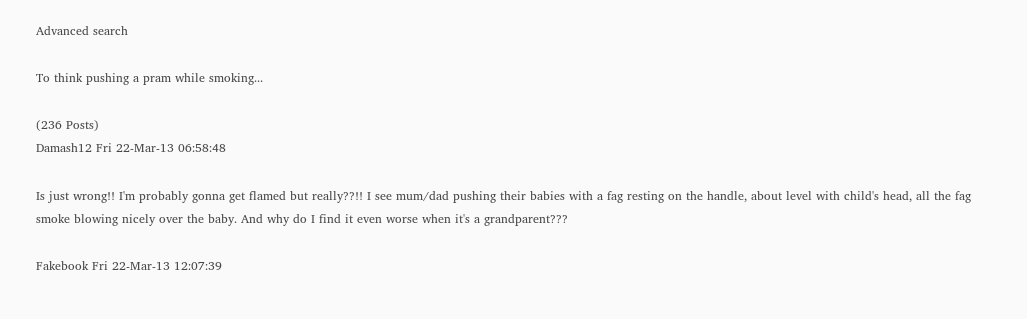Advanced search

To think pushing a pram while smoking...

(236 Posts)
Damash12 Fri 22-Mar-13 06:58:48

Is just wrong!! I'm probably gonna get flamed but really??!! I see mum/dad pushing their babies with a fag resting on the handle, about level with child's head, all the fag smoke blowing nicely over the baby. And why do I find it even worse when it's a grandparent???

Fakebook Fri 22-Mar-13 12:07:39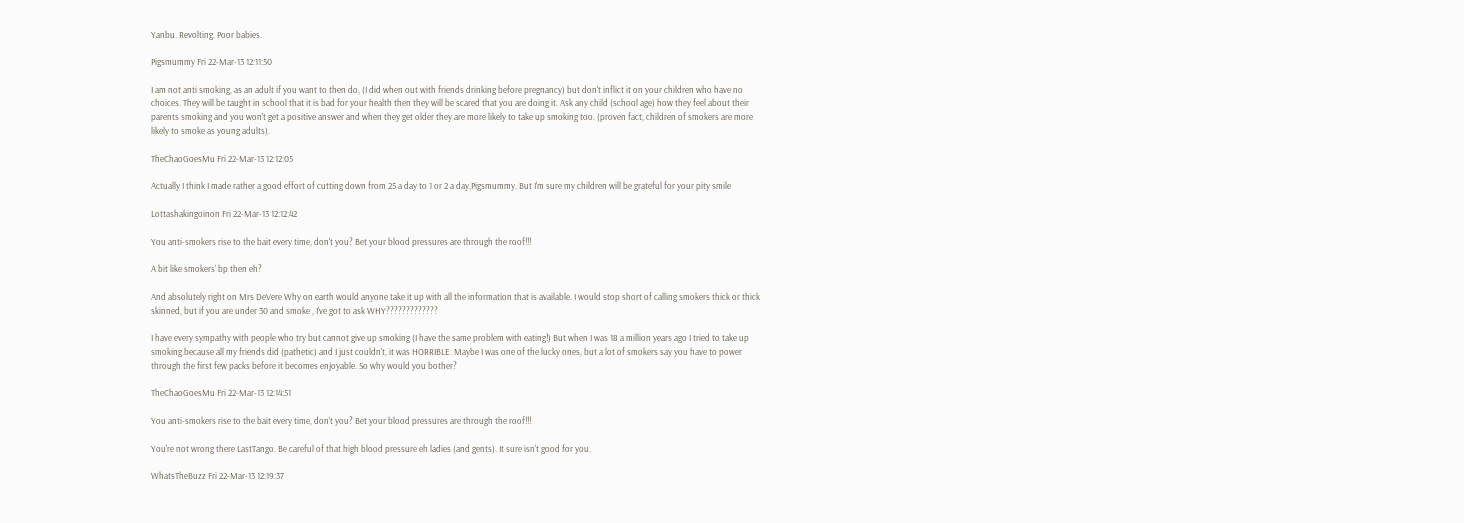Yanbu. Revolting. Poor babies.

Pigsmummy Fri 22-Mar-13 12:11:50

I am not anti smoking, as an adult if you want to then do, (I did when out with friends drinking before pregnancy) but don't inflict it on your children who have no choices. They will be taught in school that it is bad for your health then they will be scared that you are doing it. Ask any child (school age) how they feel about their parents smoking and you won't get a positive answer and when they get older they are more likely to take up smoking too. (proven fact, children of smokers are more likely to smoke as young adults).

TheChaoGoesMu Fri 22-Mar-13 12:12:05

Actually I think I made rather a good effort of cutting down from 25 a day to 1 or 2 a day,Pigsmummy. But I'm sure my children will be grateful for your pity smile

Lottashakingoinon Fri 22-Mar-13 12:12:42

You anti-smokers rise to the bait every time, don't you? Bet your blood pressures are through the roof!!!

A bit like smokers' bp then eh?

And absolutely right on Mrs DeVere Why on earth would anyone take it up with all the information that is available. I would stop short of calling smokers thick or thick skinned, but if you are under 30 and smoke , I've got to ask WHY?????????????

I have every sympathy with people who try but cannot give up smoking (I have the same problem with eating!) But when I was 18 a million years ago I tried to take up smoking because all my friends did (pathetic) and I just couldn't, it was HORRIBLE. Maybe I was one of the lucky ones, but a lot of smokers say you have to power through the first few packs before it becomes enjoyable. So why would you bother?

TheChaoGoesMu Fri 22-Mar-13 12:14:51

You anti-smokers rise to the bait every time, don't you? Bet your blood pressures are through the roof!!!

You're not wrong there LastTango. Be careful of that high blood pressure eh ladies (and gents). It sure isn't good for you.

WhatsTheBuzz Fri 22-Mar-13 12:19:37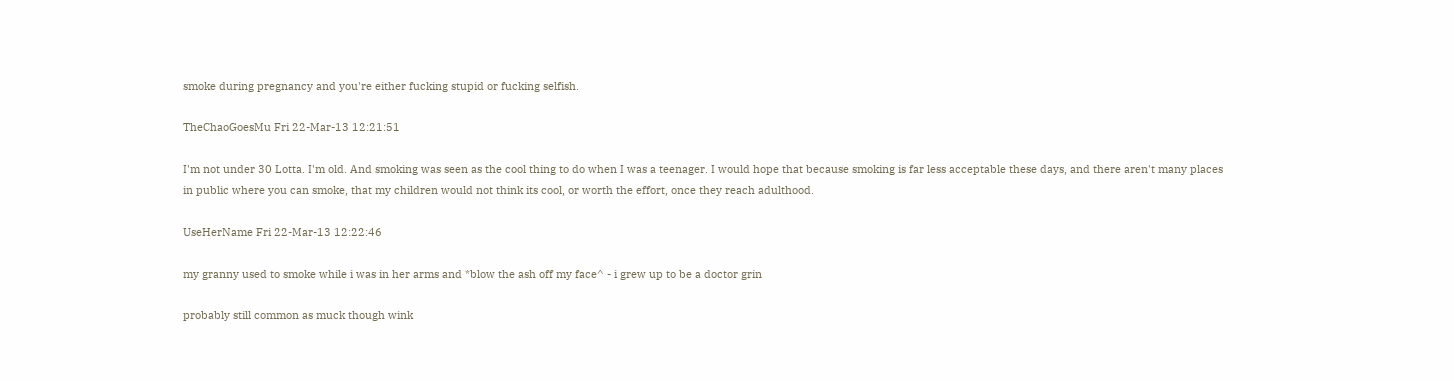smoke during pregnancy and you're either fucking stupid or fucking selfish.

TheChaoGoesMu Fri 22-Mar-13 12:21:51

I'm not under 30 Lotta. I'm old. And smoking was seen as the cool thing to do when I was a teenager. I would hope that because smoking is far less acceptable these days, and there aren't many places in public where you can smoke, that my children would not think its cool, or worth the effort, once they reach adulthood.

UseHerName Fri 22-Mar-13 12:22:46

my granny used to smoke while i was in her arms and *blow the ash off my face^ - i grew up to be a doctor grin

probably still common as muck though wink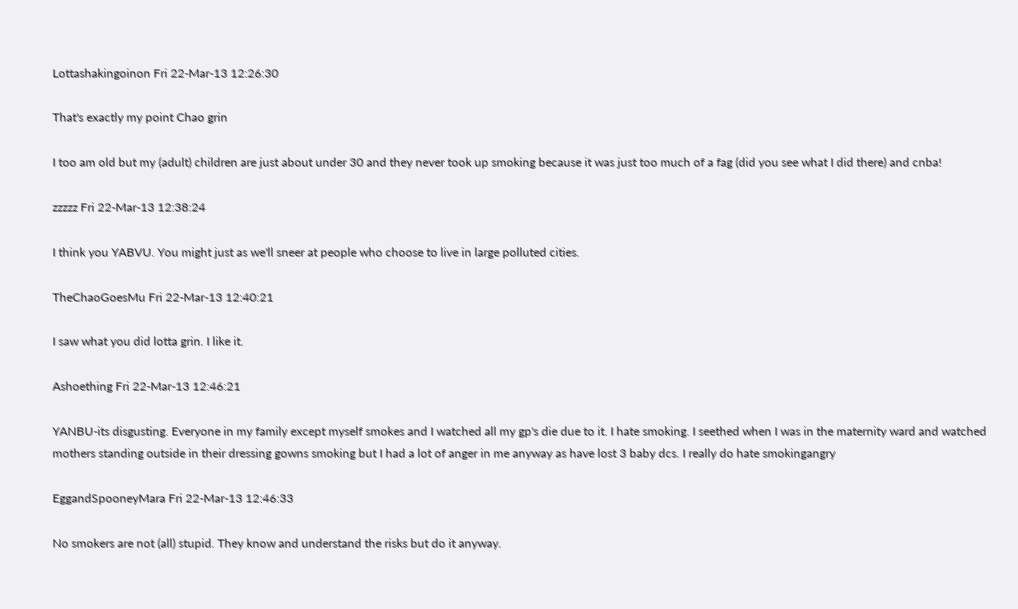Lottashakingoinon Fri 22-Mar-13 12:26:30

That's exactly my point Chao grin

I too am old but my (adult) children are just about under 30 and they never took up smoking because it was just too much of a fag (did you see what I did there) and cnba!

zzzzz Fri 22-Mar-13 12:38:24

I think you YABVU. You might just as we'll sneer at people who choose to live in large polluted cities.

TheChaoGoesMu Fri 22-Mar-13 12:40:21

I saw what you did lotta grin. I like it.

Ashoething Fri 22-Mar-13 12:46:21

YANBU-its disgusting. Everyone in my family except myself smokes and I watched all my gp's die due to it. I hate smoking. I seethed when I was in the maternity ward and watched mothers standing outside in their dressing gowns smoking but I had a lot of anger in me anyway as have lost 3 baby dcs. I really do hate smokingangry

EggandSpooneyMara Fri 22-Mar-13 12:46:33

No smokers are not (all) stupid. They know and understand the risks but do it anyway.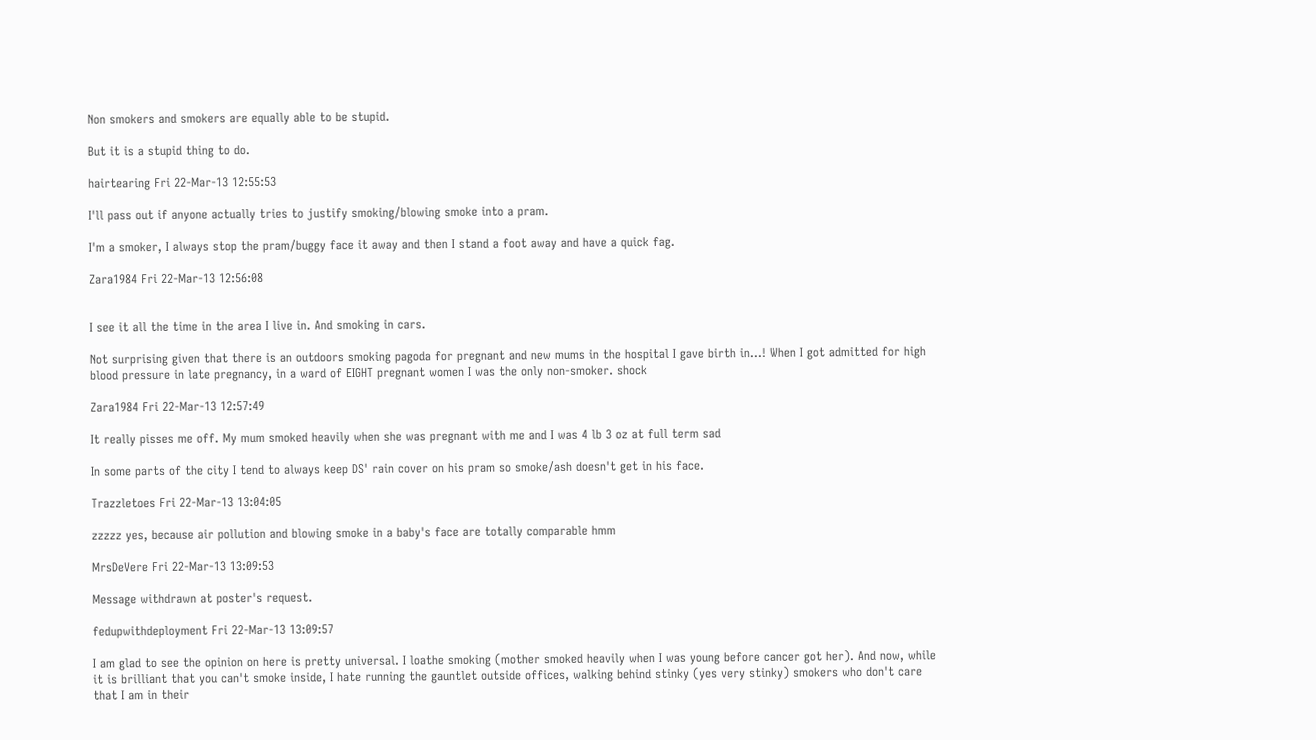Non smokers and smokers are equally able to be stupid.

But it is a stupid thing to do.

hairtearing Fri 22-Mar-13 12:55:53

I'll pass out if anyone actually tries to justify smoking/blowing smoke into a pram.

I'm a smoker, I always stop the pram/buggy face it away and then I stand a foot away and have a quick fag.

Zara1984 Fri 22-Mar-13 12:56:08


I see it all the time in the area I live in. And smoking in cars.

Not surprising given that there is an outdoors smoking pagoda for pregnant and new mums in the hospital I gave birth in...! When I got admitted for high blood pressure in late pregnancy, in a ward of EIGHT pregnant women I was the only non-smoker. shock

Zara1984 Fri 22-Mar-13 12:57:49

It really pisses me off. My mum smoked heavily when she was pregnant with me and I was 4 lb 3 oz at full term sad

In some parts of the city I tend to always keep DS' rain cover on his pram so smoke/ash doesn't get in his face.

Trazzletoes Fri 22-Mar-13 13:04:05

zzzzz yes, because air pollution and blowing smoke in a baby's face are totally comparable hmm

MrsDeVere Fri 22-Mar-13 13:09:53

Message withdrawn at poster's request.

fedupwithdeployment Fri 22-Mar-13 13:09:57

I am glad to see the opinion on here is pretty universal. I loathe smoking (mother smoked heavily when I was young before cancer got her). And now, while it is brilliant that you can't smoke inside, I hate running the gauntlet outside offices, walking behind stinky (yes very stinky) smokers who don't care that I am in their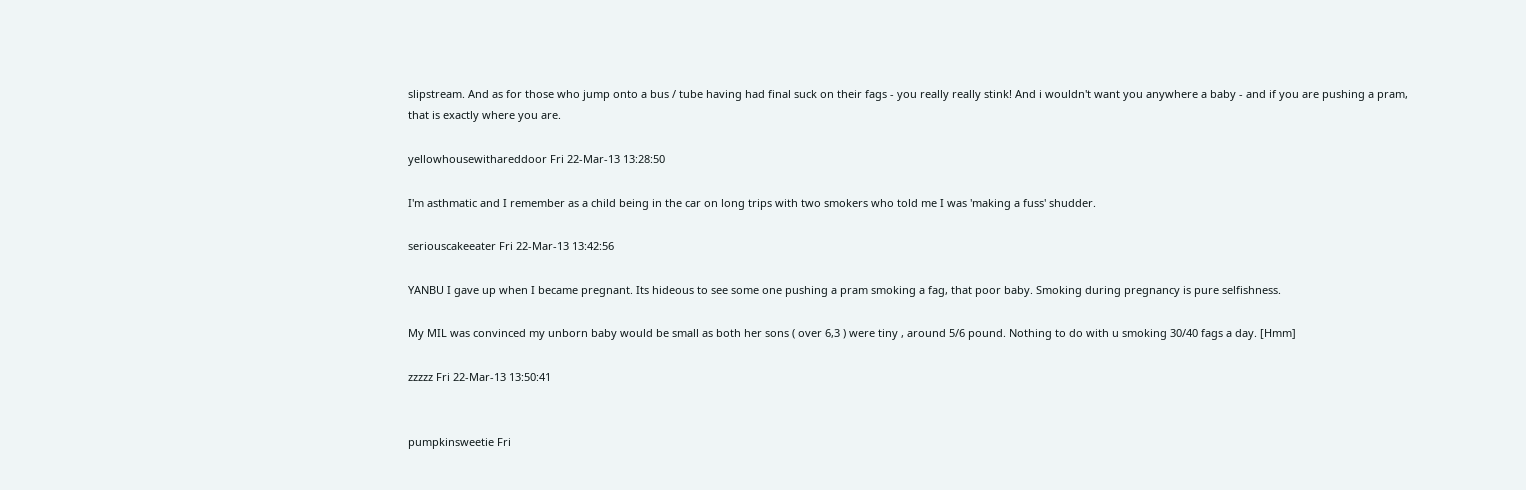slipstream. And as for those who jump onto a bus / tube having had final suck on their fags - you really really stink! And i wouldn't want you anywhere a baby - and if you are pushing a pram, that is exactly where you are.

yellowhousewithareddoor Fri 22-Mar-13 13:28:50

I'm asthmatic and I remember as a child being in the car on long trips with two smokers who told me I was 'making a fuss' shudder.

seriouscakeeater Fri 22-Mar-13 13:42:56

YANBU I gave up when I became pregnant. Its hideous to see some one pushing a pram smoking a fag, that poor baby. Smoking during pregnancy is pure selfishness.

My MIL was convinced my unborn baby would be small as both her sons ( over 6,3 ) were tiny , around 5/6 pound. Nothing to do with u smoking 30/40 fags a day. [Hmm]

zzzzz Fri 22-Mar-13 13:50:41


pumpkinsweetie Fri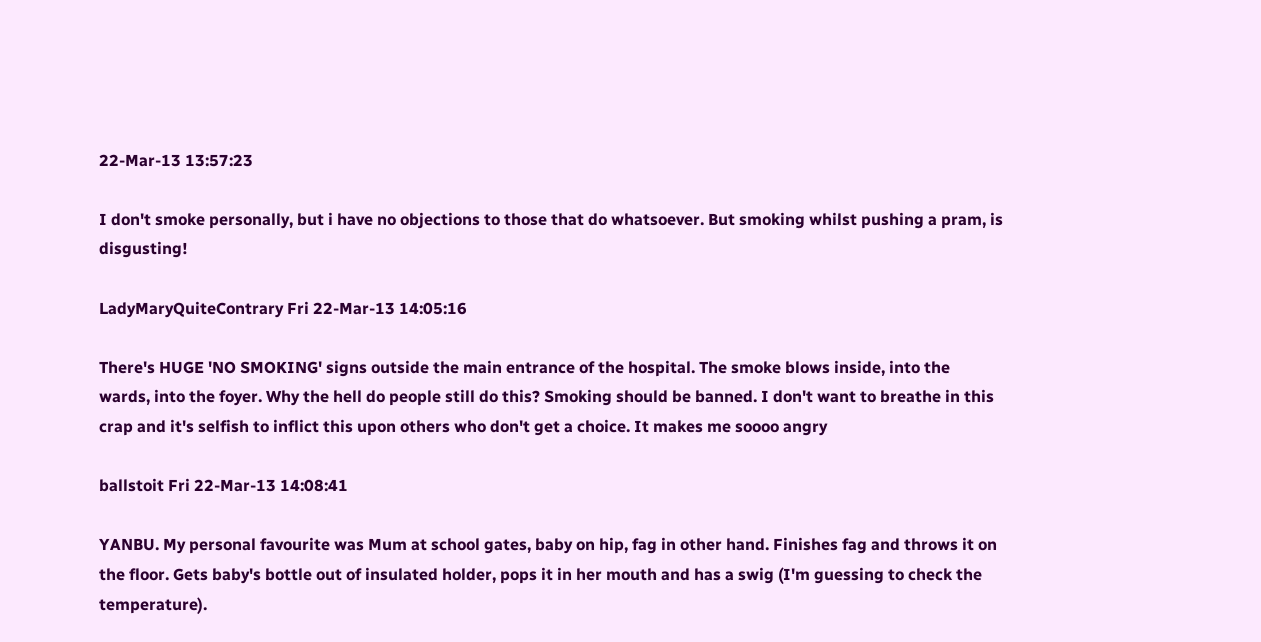22-Mar-13 13:57:23

I don't smoke personally, but i have no objections to those that do whatsoever. But smoking whilst pushing a pram, is disgusting!

LadyMaryQuiteContrary Fri 22-Mar-13 14:05:16

There's HUGE 'NO SMOKING' signs outside the main entrance of the hospital. The smoke blows inside, into the wards, into the foyer. Why the hell do people still do this? Smoking should be banned. I don't want to breathe in this crap and it's selfish to inflict this upon others who don't get a choice. It makes me soooo angry

ballstoit Fri 22-Mar-13 14:08:41

YANBU. My personal favourite was Mum at school gates, baby on hip, fag in other hand. Finishes fag and throws it on the floor. Gets baby's bottle out of insulated holder, pops it in her mouth and has a swig (I'm guessing to check the temperature).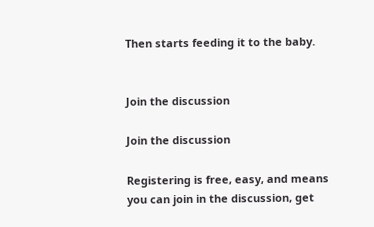Then starts feeding it to the baby.


Join the discussion

Join the discussion

Registering is free, easy, and means you can join in the discussion, get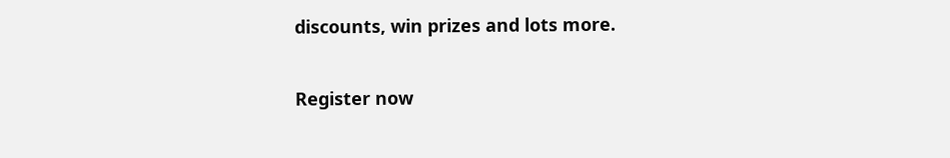discounts, win prizes and lots more.

Register now